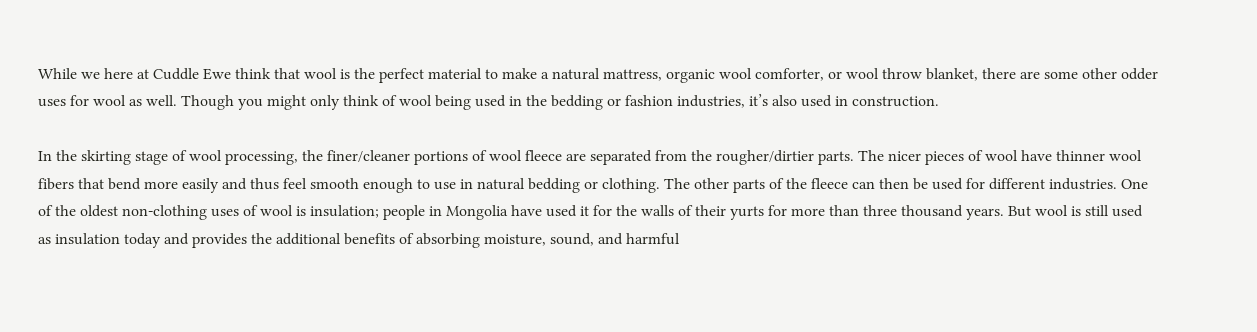While we here at Cuddle Ewe think that wool is the perfect material to make a natural mattress, organic wool comforter, or wool throw blanket, there are some other odder uses for wool as well. Though you might only think of wool being used in the bedding or fashion industries, it’s also used in construction.

In the skirting stage of wool processing, the finer/cleaner portions of wool fleece are separated from the rougher/dirtier parts. The nicer pieces of wool have thinner wool fibers that bend more easily and thus feel smooth enough to use in natural bedding or clothing. The other parts of the fleece can then be used for different industries. One of the oldest non-clothing uses of wool is insulation; people in Mongolia have used it for the walls of their yurts for more than three thousand years. But wool is still used as insulation today and provides the additional benefits of absorbing moisture, sound, and harmful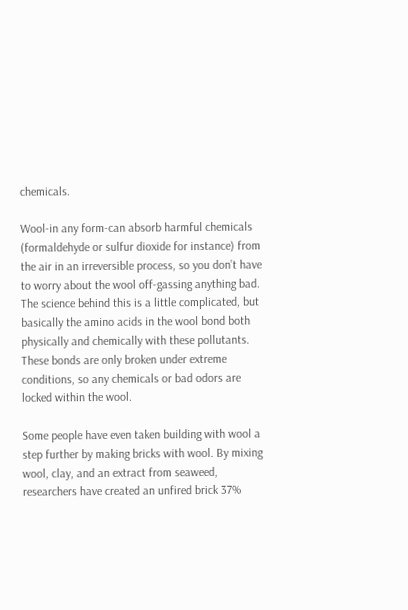chemicals.

Wool-in any form-can absorb harmful chemicals (formaldehyde or sulfur dioxide for instance) from the air in an irreversible process, so you don’t have to worry about the wool off-gassing anything bad. The science behind this is a little complicated, but basically the amino acids in the wool bond both physically and chemically with these pollutants. These bonds are only broken under extreme conditions, so any chemicals or bad odors are locked within the wool.

Some people have even taken building with wool a step further by making bricks with wool. By mixing wool, clay, and an extract from seaweed, researchers have created an unfired brick 37%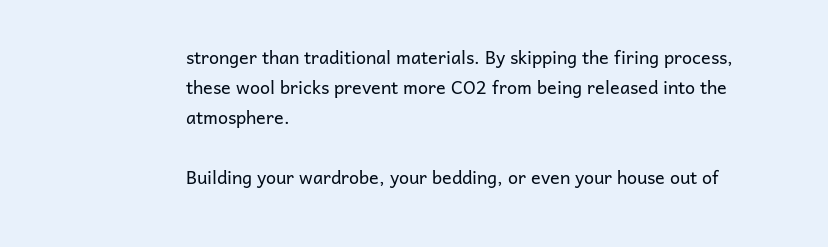stronger than traditional materials. By skipping the firing process, these wool bricks prevent more CO2 from being released into the atmosphere.

Building your wardrobe, your bedding, or even your house out of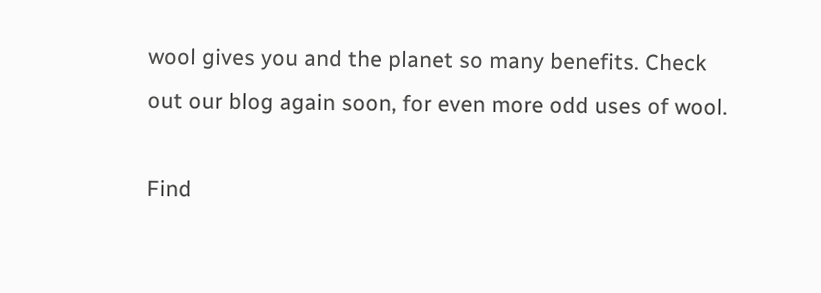wool gives you and the planet so many benefits. Check out our blog again soon, for even more odd uses of wool.

Find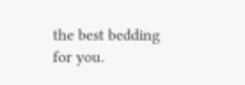the best bedding for you.